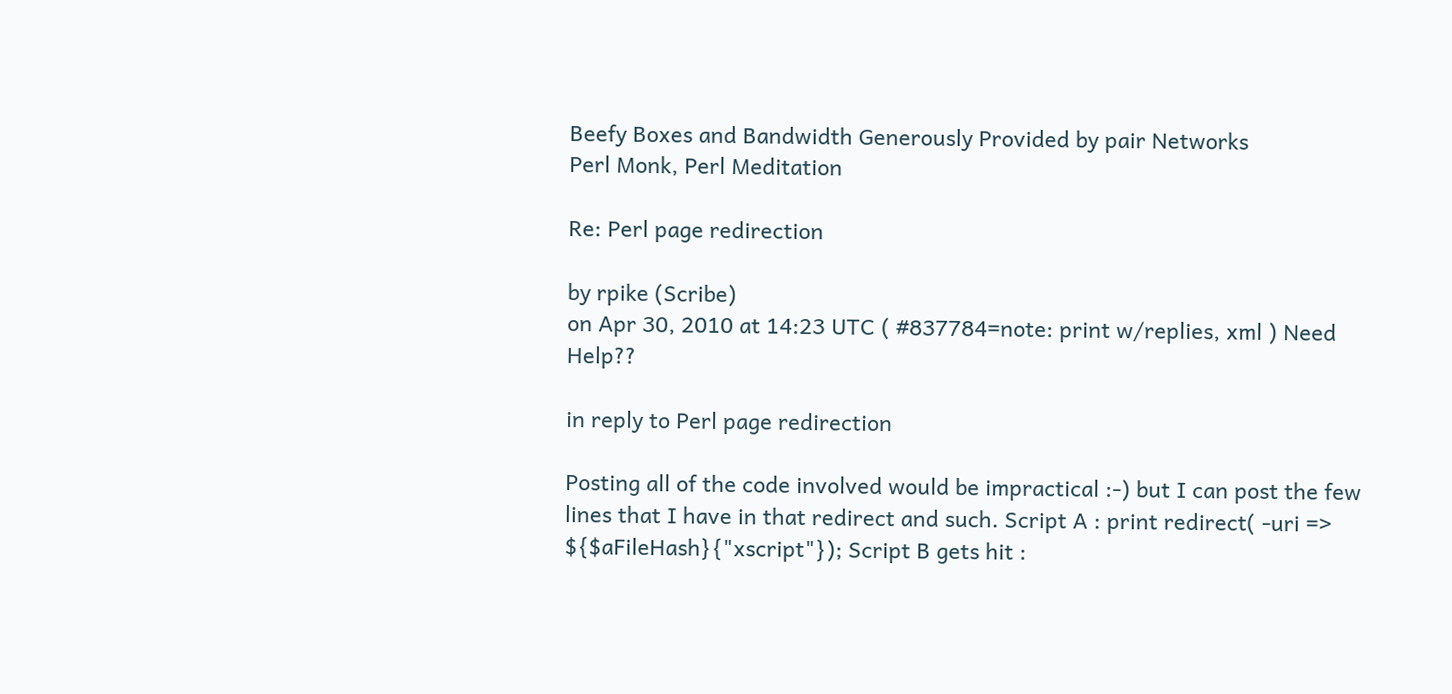Beefy Boxes and Bandwidth Generously Provided by pair Networks
Perl Monk, Perl Meditation

Re: Perl page redirection

by rpike (Scribe)
on Apr 30, 2010 at 14:23 UTC ( #837784=note: print w/replies, xml ) Need Help??

in reply to Perl page redirection

Posting all of the code involved would be impractical :-) but I can post the few lines that I have in that redirect and such. Script A : print redirect( -uri => ${$aFileHash}{"xscript"}); Script B gets hit :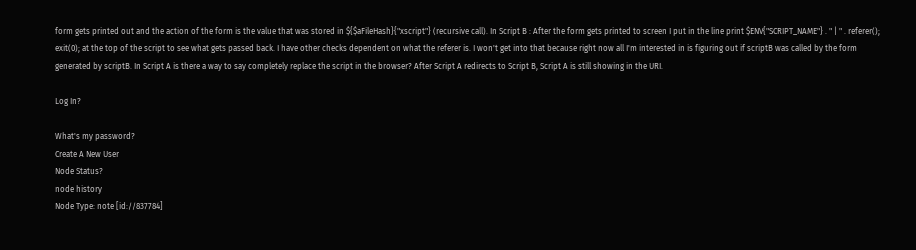form gets printed out and the action of the form is the value that was stored in ${$aFileHash}{"xscript"} (recursive call). In Script B : After the form gets printed to screen I put in the line print $ENV{"SCRIPT_NAME"} . " | " . referer(); exit(0); at the top of the script to see what gets passed back. I have other checks dependent on what the referer is. I won't get into that because right now all I'm interested in is figuring out if scriptB was called by the form generated by scriptB. In Script A is there a way to say completely replace the script in the browser? After Script A redirects to Script B, Script A is still showing in the URI.

Log In?

What's my password?
Create A New User
Node Status?
node history
Node Type: note [id://837784]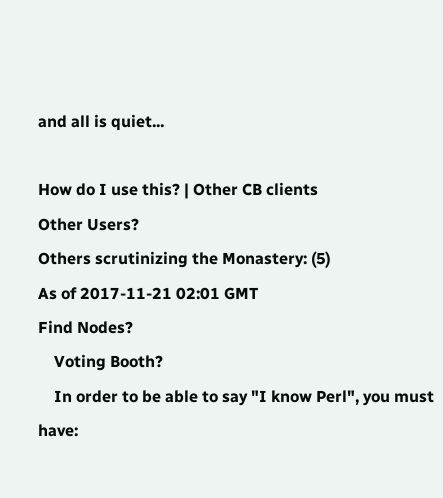and all is quiet...

How do I use this? | Other CB clients
Other Users?
Others scrutinizing the Monastery: (5)
As of 2017-11-21 02:01 GMT
Find Nodes?
    Voting Booth?
    In order to be able to say "I know Perl", you must have: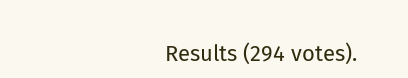Results (294 votes).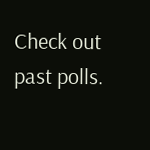Check out past polls.